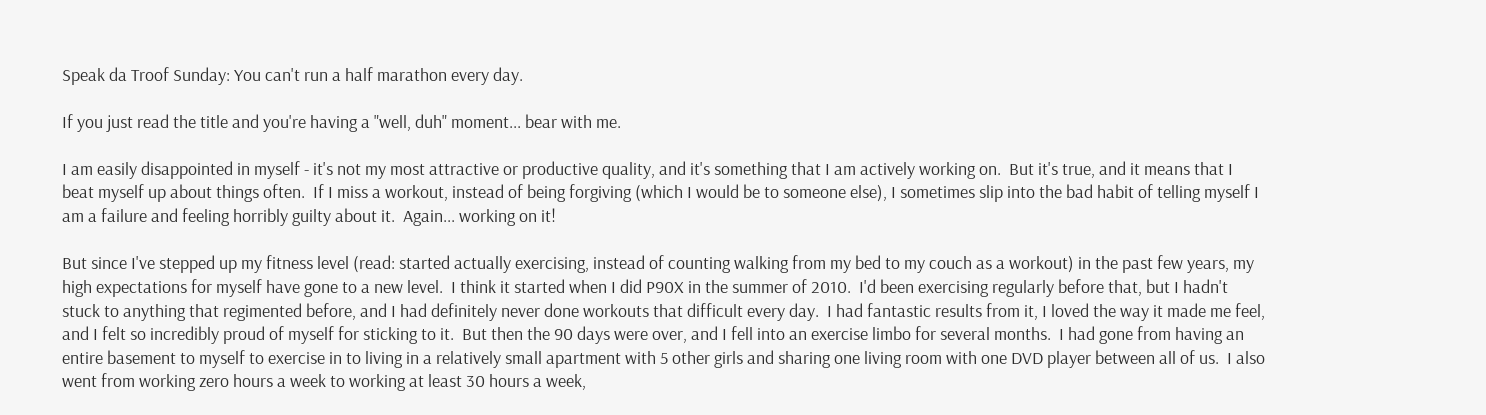Speak da Troof Sunday: You can't run a half marathon every day.

If you just read the title and you're having a "well, duh" moment... bear with me.

I am easily disappointed in myself - it's not my most attractive or productive quality, and it's something that I am actively working on.  But it's true, and it means that I beat myself up about things often.  If I miss a workout, instead of being forgiving (which I would be to someone else), I sometimes slip into the bad habit of telling myself I am a failure and feeling horribly guilty about it.  Again... working on it!

But since I've stepped up my fitness level (read: started actually exercising, instead of counting walking from my bed to my couch as a workout) in the past few years, my high expectations for myself have gone to a new level.  I think it started when I did P90X in the summer of 2010.  I'd been exercising regularly before that, but I hadn't stuck to anything that regimented before, and I had definitely never done workouts that difficult every day.  I had fantastic results from it, I loved the way it made me feel, and I felt so incredibly proud of myself for sticking to it.  But then the 90 days were over, and I fell into an exercise limbo for several months.  I had gone from having an entire basement to myself to exercise in to living in a relatively small apartment with 5 other girls and sharing one living room with one DVD player between all of us.  I also went from working zero hours a week to working at least 30 hours a week,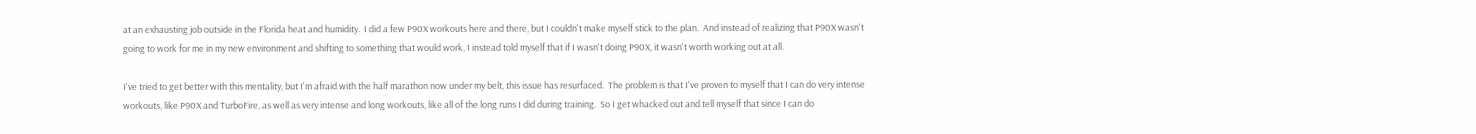at an exhausting job outside in the Florida heat and humidity.  I did a few P90X workouts here and there, but I couldn't make myself stick to the plan.  And instead of realizing that P90X wasn't going to work for me in my new environment and shifting to something that would work, I instead told myself that if I wasn't doing P90X, it wasn't worth working out at all.

I've tried to get better with this mentality, but I'm afraid with the half marathon now under my belt, this issue has resurfaced.  The problem is that I've proven to myself that I can do very intense workouts, like P90X and TurboFire, as well as very intense and long workouts, like all of the long runs I did during training.  So I get whacked out and tell myself that since I can do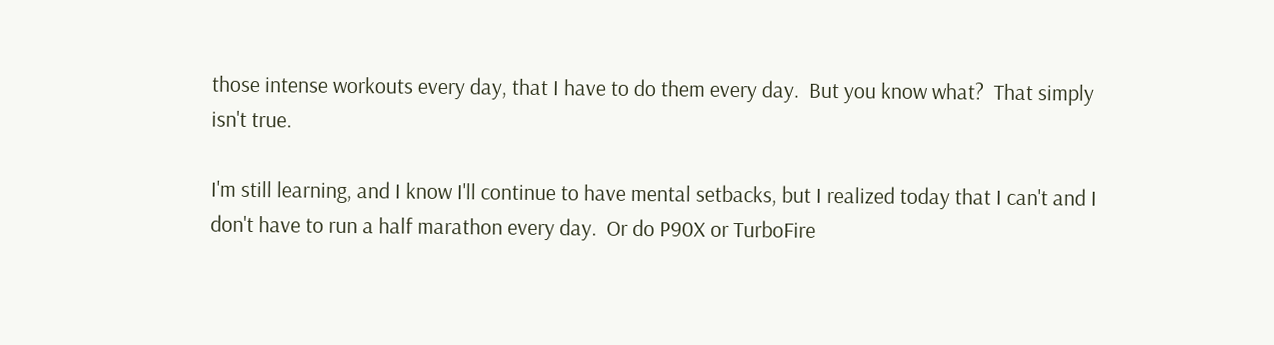those intense workouts every day, that I have to do them every day.  But you know what?  That simply isn't true.

I'm still learning, and I know I'll continue to have mental setbacks, but I realized today that I can't and I don't have to run a half marathon every day.  Or do P90X or TurboFire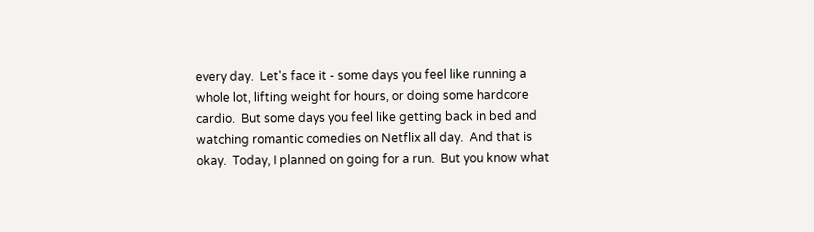every day.  Let's face it - some days you feel like running a whole lot, lifting weight for hours, or doing some hardcore cardio.  But some days you feel like getting back in bed and watching romantic comedies on Netflix all day.  And that is okay.  Today, I planned on going for a run.  But you know what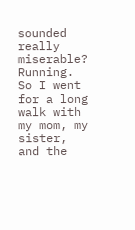sounded really miserable?  Running.  So I went for a long walk with my mom, my sister, and the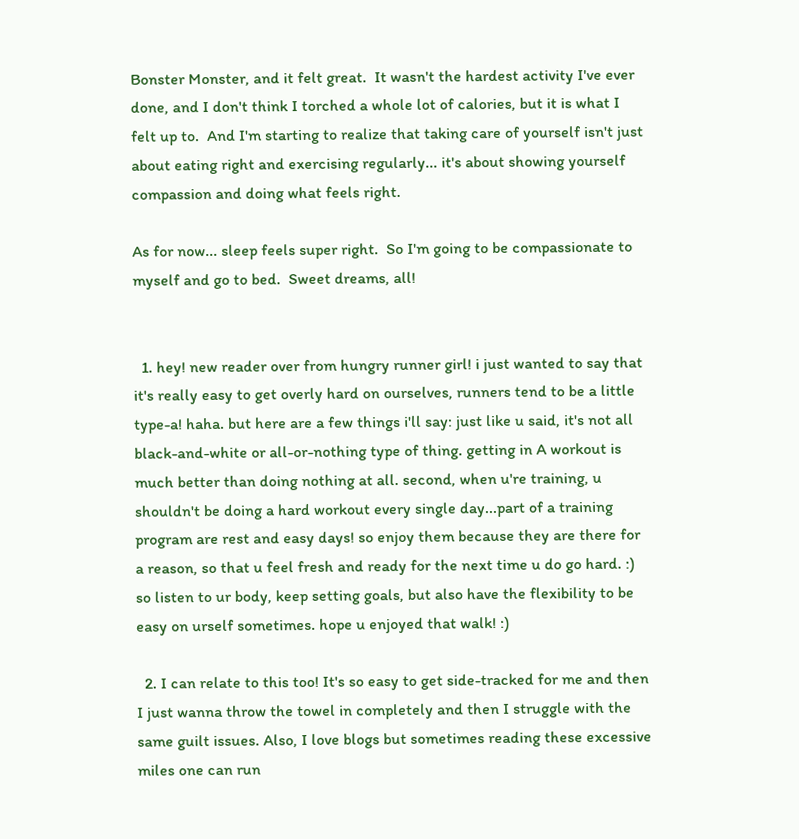Bonster Monster, and it felt great.  It wasn't the hardest activity I've ever done, and I don't think I torched a whole lot of calories, but it is what I felt up to.  And I'm starting to realize that taking care of yourself isn't just about eating right and exercising regularly... it's about showing yourself compassion and doing what feels right.

As for now... sleep feels super right.  So I'm going to be compassionate to myself and go to bed.  Sweet dreams, all!


  1. hey! new reader over from hungry runner girl! i just wanted to say that it's really easy to get overly hard on ourselves, runners tend to be a little type-a! haha. but here are a few things i'll say: just like u said, it's not all black-and-white or all-or-nothing type of thing. getting in A workout is much better than doing nothing at all. second, when u're training, u shouldn't be doing a hard workout every single day...part of a training program are rest and easy days! so enjoy them because they are there for a reason, so that u feel fresh and ready for the next time u do go hard. :) so listen to ur body, keep setting goals, but also have the flexibility to be easy on urself sometimes. hope u enjoyed that walk! :)

  2. I can relate to this too! It's so easy to get side-tracked for me and then I just wanna throw the towel in completely and then I struggle with the same guilt issues. Also, I love blogs but sometimes reading these excessive miles one can run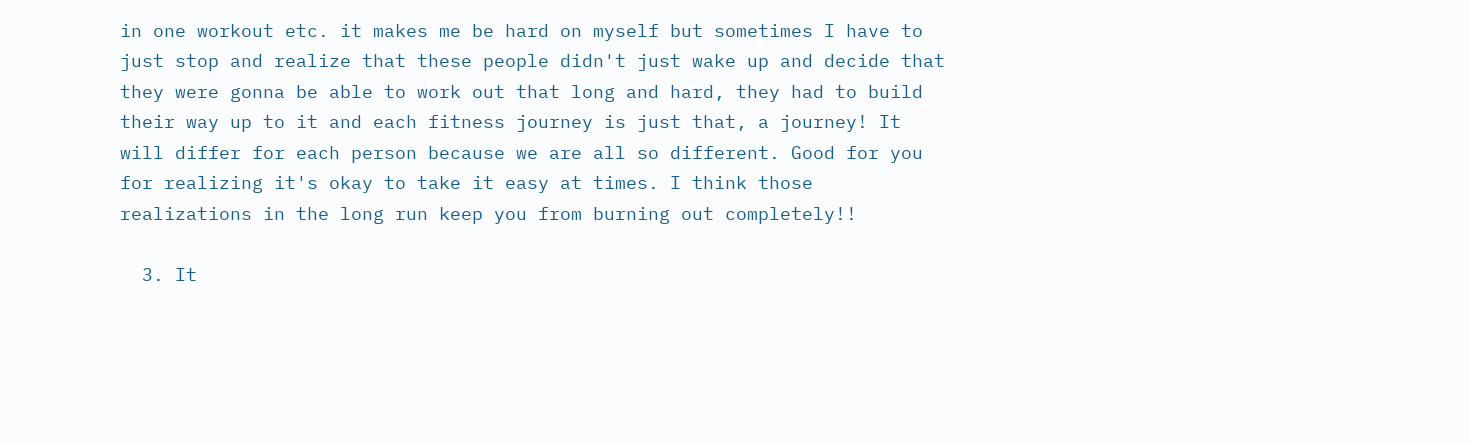in one workout etc. it makes me be hard on myself but sometimes I have to just stop and realize that these people didn't just wake up and decide that they were gonna be able to work out that long and hard, they had to build their way up to it and each fitness journey is just that, a journey! It will differ for each person because we are all so different. Good for you for realizing it's okay to take it easy at times. I think those realizations in the long run keep you from burning out completely!!

  3. It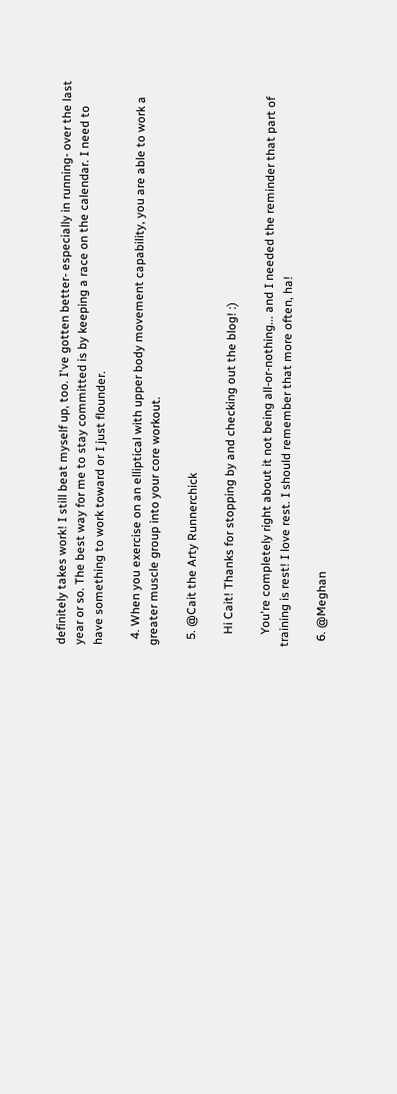definitely takes work! I still beat myself up, too. I've gotten better- especially in running- over the last year or so. The best way for me to stay committed is by keeping a race on the calendar. I need to have something to work toward or I just flounder.

  4. When you exercise on an elliptical with upper body movement capability, you are able to work a greater muscle group into your core workout.

  5. @Cait the Arty Runnerchick

    Hi Cait! Thanks for stopping by and checking out the blog! :)

    You're completely right about it not being all-or-nothing... and I needed the reminder that part of training is rest! I love rest. I should remember that more often, ha!

  6. @Meghan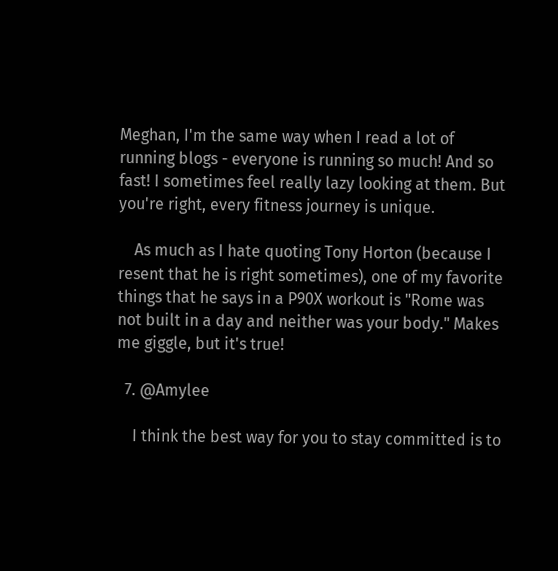Meghan, I'm the same way when I read a lot of running blogs - everyone is running so much! And so fast! I sometimes feel really lazy looking at them. But you're right, every fitness journey is unique.

    As much as I hate quoting Tony Horton (because I resent that he is right sometimes), one of my favorite things that he says in a P90X workout is "Rome was not built in a day and neither was your body." Makes me giggle, but it's true!

  7. @Amylee

    I think the best way for you to stay committed is to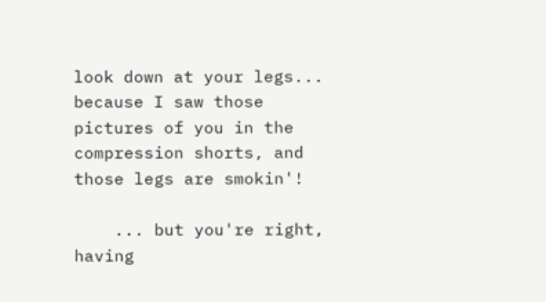look down at your legs... because I saw those pictures of you in the compression shorts, and those legs are smokin'!

    ... but you're right, having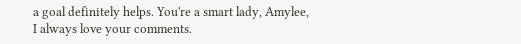a goal definitely helps. You're a smart lady, Amylee, I always love your comments.